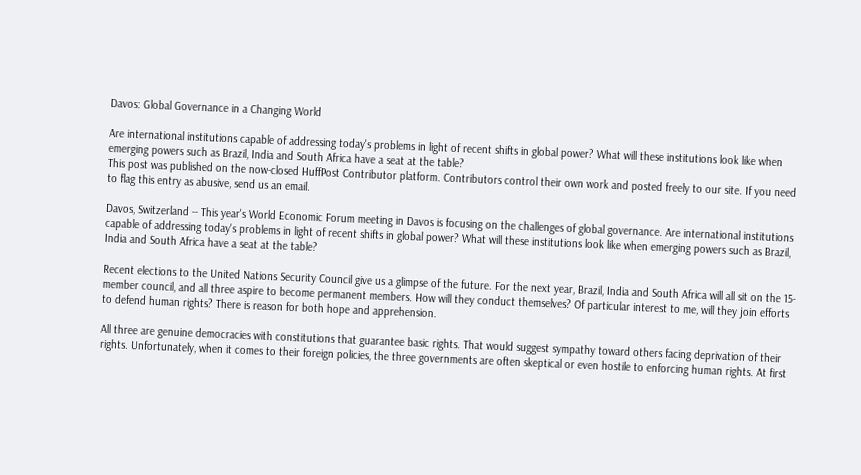Davos: Global Governance in a Changing World

Are international institutions capable of addressing today's problems in light of recent shifts in global power? What will these institutions look like when emerging powers such as Brazil, India and South Africa have a seat at the table?
This post was published on the now-closed HuffPost Contributor platform. Contributors control their own work and posted freely to our site. If you need to flag this entry as abusive, send us an email.

Davos, Switzerland -- This year's World Economic Forum meeting in Davos is focusing on the challenges of global governance. Are international institutions capable of addressing today's problems in light of recent shifts in global power? What will these institutions look like when emerging powers such as Brazil, India and South Africa have a seat at the table?

Recent elections to the United Nations Security Council give us a glimpse of the future. For the next year, Brazil, India and South Africa will all sit on the 15-member council, and all three aspire to become permanent members. How will they conduct themselves? Of particular interest to me, will they join efforts to defend human rights? There is reason for both hope and apprehension.

All three are genuine democracies with constitutions that guarantee basic rights. That would suggest sympathy toward others facing deprivation of their rights. Unfortunately, when it comes to their foreign policies, the three governments are often skeptical or even hostile to enforcing human rights. At first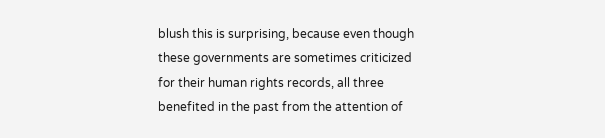blush this is surprising, because even though these governments are sometimes criticized for their human rights records, all three benefited in the past from the attention of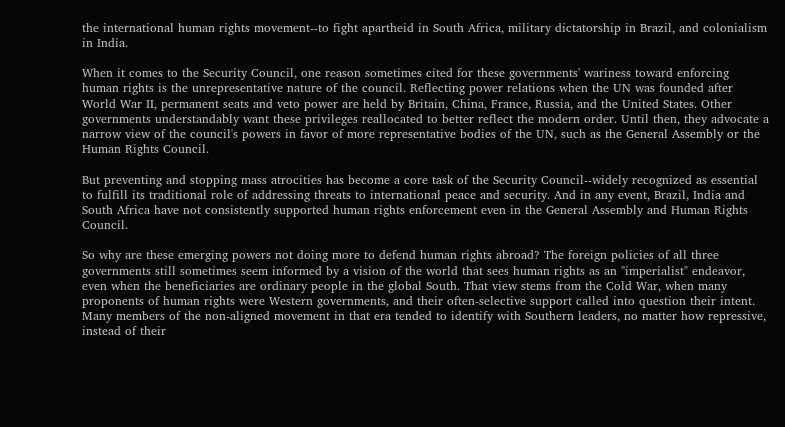the international human rights movement--to fight apartheid in South Africa, military dictatorship in Brazil, and colonialism in India.

When it comes to the Security Council, one reason sometimes cited for these governments' wariness toward enforcing human rights is the unrepresentative nature of the council. Reflecting power relations when the UN was founded after World War II, permanent seats and veto power are held by Britain, China, France, Russia, and the United States. Other governments understandably want these privileges reallocated to better reflect the modern order. Until then, they advocate a narrow view of the council's powers in favor of more representative bodies of the UN, such as the General Assembly or the Human Rights Council.

But preventing and stopping mass atrocities has become a core task of the Security Council--widely recognized as essential to fulfill its traditional role of addressing threats to international peace and security. And in any event, Brazil, India and South Africa have not consistently supported human rights enforcement even in the General Assembly and Human Rights Council.

So why are these emerging powers not doing more to defend human rights abroad? The foreign policies of all three governments still sometimes seem informed by a vision of the world that sees human rights as an "imperialist" endeavor, even when the beneficiaries are ordinary people in the global South. That view stems from the Cold War, when many proponents of human rights were Western governments, and their often-selective support called into question their intent. Many members of the non-aligned movement in that era tended to identify with Southern leaders, no matter how repressive, instead of their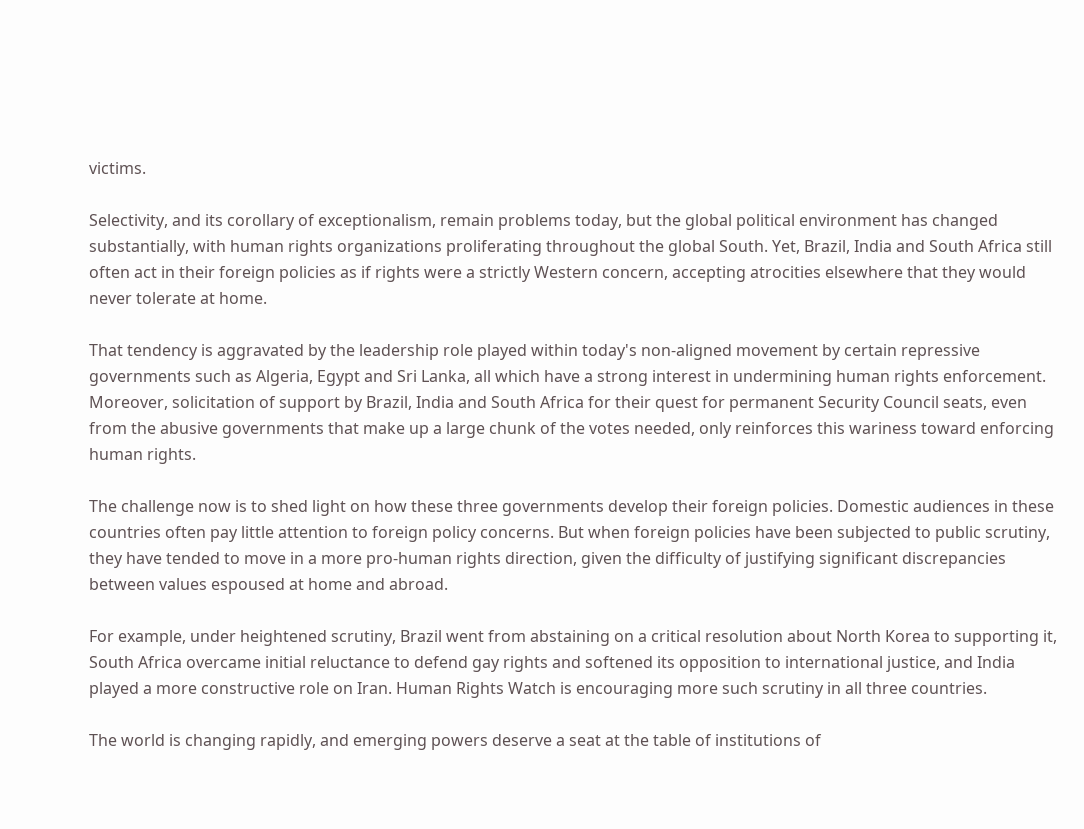victims.

Selectivity, and its corollary of exceptionalism, remain problems today, but the global political environment has changed substantially, with human rights organizations proliferating throughout the global South. Yet, Brazil, India and South Africa still often act in their foreign policies as if rights were a strictly Western concern, accepting atrocities elsewhere that they would never tolerate at home.

That tendency is aggravated by the leadership role played within today's non-aligned movement by certain repressive governments such as Algeria, Egypt and Sri Lanka, all which have a strong interest in undermining human rights enforcement. Moreover, solicitation of support by Brazil, India and South Africa for their quest for permanent Security Council seats, even from the abusive governments that make up a large chunk of the votes needed, only reinforces this wariness toward enforcing human rights.

The challenge now is to shed light on how these three governments develop their foreign policies. Domestic audiences in these countries often pay little attention to foreign policy concerns. But when foreign policies have been subjected to public scrutiny, they have tended to move in a more pro-human rights direction, given the difficulty of justifying significant discrepancies between values espoused at home and abroad.

For example, under heightened scrutiny, Brazil went from abstaining on a critical resolution about North Korea to supporting it, South Africa overcame initial reluctance to defend gay rights and softened its opposition to international justice, and India played a more constructive role on Iran. Human Rights Watch is encouraging more such scrutiny in all three countries.

The world is changing rapidly, and emerging powers deserve a seat at the table of institutions of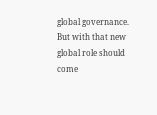global governance. But with that new global role should come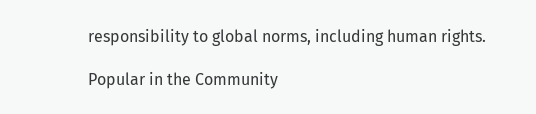responsibility to global norms, including human rights.

Popular in the Community